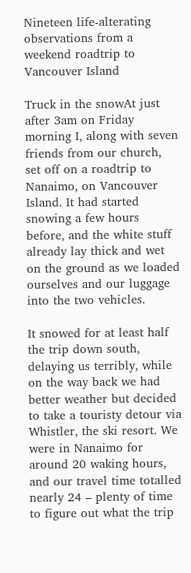Nineteen life-alterating observations from a weekend roadtrip to Vancouver Island

Truck in the snowAt just after 3am on Friday morning I, along with seven friends from our church, set off on a roadtrip to Nanaimo, on Vancouver Island. It had started snowing a few hours before, and the white stuff already lay thick and wet on the ground as we loaded ourselves and our luggage into the two vehicles.

It snowed for at least half the trip down south, delaying us terribly, while on the way back we had better weather but decided to take a touristy detour via Whistler, the ski resort. We were in Nanaimo for around 20 waking hours, and our travel time totalled nearly 24 – plenty of time to figure out what the trip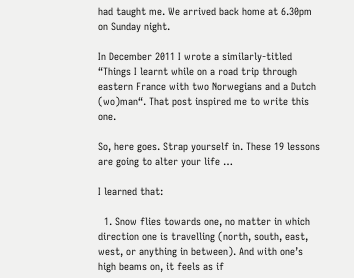had taught me. We arrived back home at 6.30pm on Sunday night.

In December 2011 I wrote a similarly-titled “Things I learnt while on a road trip through eastern France with two Norwegians and a Dutch (wo)man“. That post inspired me to write this one.

So, here goes. Strap yourself in. These 19 lessons are going to alter your life …

I learned that:

  1. Snow flies towards one, no matter in which direction one is travelling (north, south, east, west, or anything in between). And with one’s high beams on, it feels as if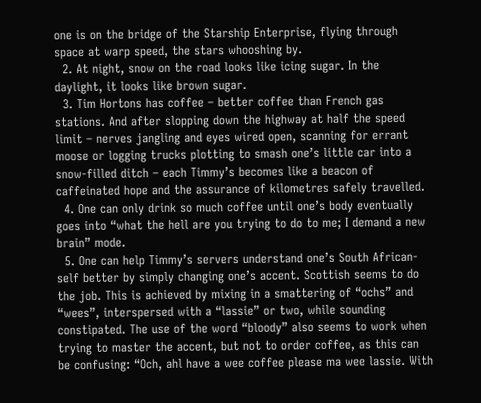one is on the bridge of the Starship Enterprise, flying through space at warp speed, the stars whooshing by.
  2. At night, snow on the road looks like icing sugar. In the daylight, it looks like brown sugar.
  3. Tim Hortons has coffee – better coffee than French gas stations. And after slopping down the highway at half the speed limit – nerves jangling and eyes wired open, scanning for errant moose or logging trucks plotting to smash one’s little car into a snow-filled ditch – each Timmy’s becomes like a beacon of caffeinated hope and the assurance of kilometres safely travelled.
  4. One can only drink so much coffee until one’s body eventually goes into “what the hell are you trying to do to me; I demand a new brain” mode.
  5. One can help Timmy’s servers understand one’s South African-self better by simply changing one’s accent. Scottish seems to do the job. This is achieved by mixing in a smattering of “ochs” and “wees”, interspersed with a “lassie” or two, while sounding constipated. The use of the word “bloody” also seems to work when trying to master the accent, but not to order coffee, as this can be confusing: “Och, ahl have a wee coffee please ma wee lassie. With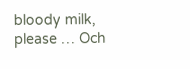bloody milk, please … Och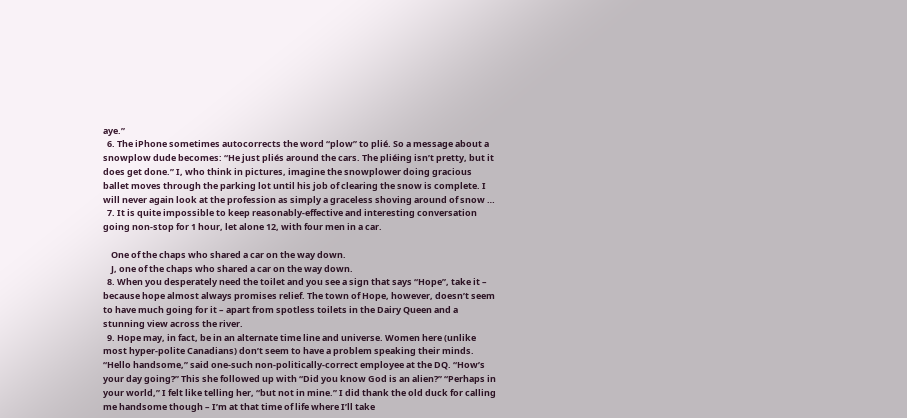aye.”
  6. The iPhone sometimes autocorrects the word “plow” to plié. So a message about a snowplow dude becomes: “He just pliés around the cars. The pliéing isn’t pretty, but it does get done.” I, who think in pictures, imagine the snowplower doing gracious ballet moves through the parking lot until his job of clearing the snow is complete. I will never again look at the profession as simply a graceless shoving around of snow …
  7. It is quite impossible to keep reasonably-effective and interesting conversation going non-stop for 1 hour, let alone 12, with four men in a car.

    One of the chaps who shared a car on the way down.
    J, one of the chaps who shared a car on the way down.
  8. When you desperately need the toilet and you see a sign that says “Hope”, take it –  because hope almost always promises relief. The town of Hope, however, doesn’t seem to have much going for it – apart from spotless toilets in the Dairy Queen and a stunning view across the river.
  9. Hope may, in fact, be in an alternate time line and universe. Women here (unlike most hyper-polite Canadians) don’t seem to have a problem speaking their minds. “Hello handsome,” said one-such non-politically-correct employee at the DQ. “How’s your day going?” This she followed up with “Did you know God is an alien?” “Perhaps in your world,” I felt like telling her, “but not in mine.” I did thank the old duck for calling me handsome though – I’m at that time of life where I’ll take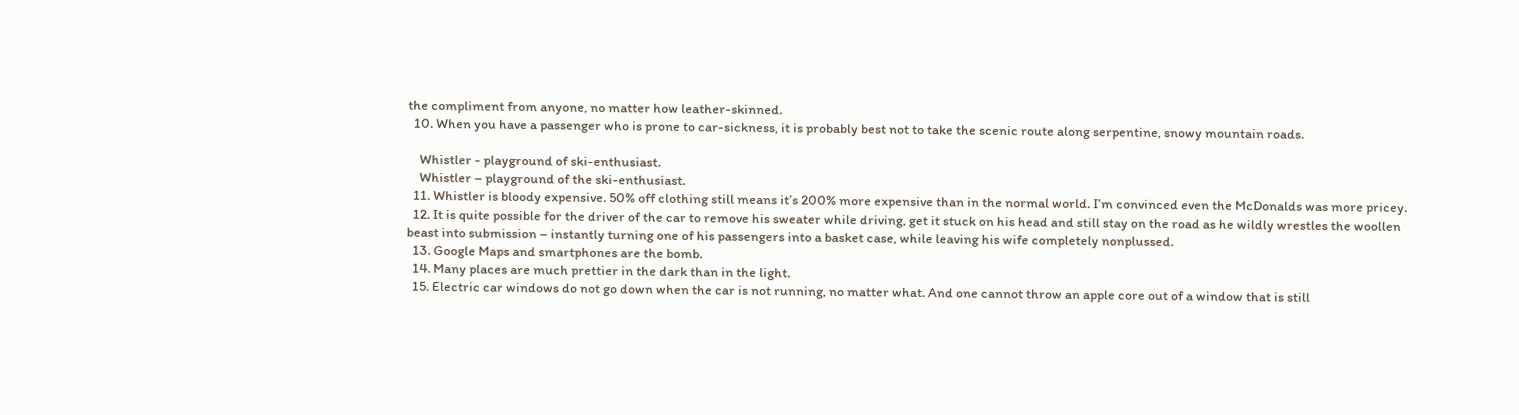the compliment from anyone, no matter how leather-skinned.
  10. When you have a passenger who is prone to car-sickness, it is probably best not to take the scenic route along serpentine, snowy mountain roads.

    Whistler - playground of ski-enthusiast.
    Whistler – playground of the ski-enthusiast.
  11. Whistler is bloody expensive. 50% off clothing still means it’s 200% more expensive than in the normal world. I’m convinced even the McDonalds was more pricey.
  12. It is quite possible for the driver of the car to remove his sweater while driving, get it stuck on his head and still stay on the road as he wildly wrestles the woollen beast into submission – instantly turning one of his passengers into a basket case, while leaving his wife completely nonplussed.
  13. Google Maps and smartphones are the bomb.
  14. Many places are much prettier in the dark than in the light.
  15. Electric car windows do not go down when the car is not running, no matter what. And one cannot throw an apple core out of a window that is still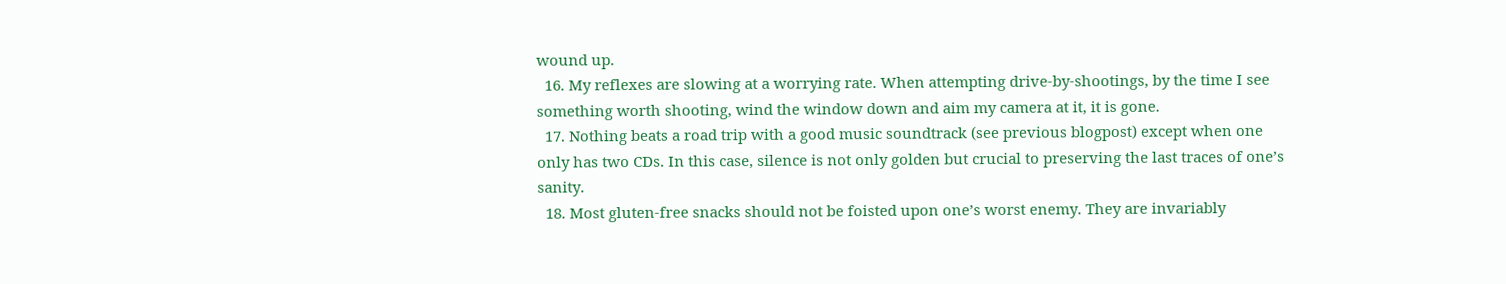wound up.
  16. My reflexes are slowing at a worrying rate. When attempting drive-by-shootings, by the time I see something worth shooting, wind the window down and aim my camera at it, it is gone.
  17. Nothing beats a road trip with a good music soundtrack (see previous blogpost) except when one only has two CDs. In this case, silence is not only golden but crucial to preserving the last traces of one’s sanity.
  18. Most gluten-free snacks should not be foisted upon one’s worst enemy. They are invariably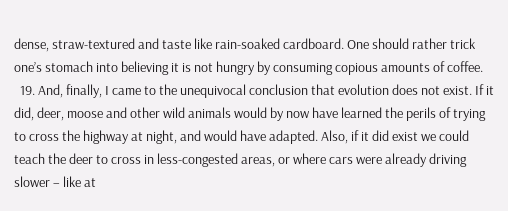dense, straw-textured and taste like rain-soaked cardboard. One should rather trick one’s stomach into believing it is not hungry by consuming copious amounts of coffee.
  19. And, finally, I came to the unequivocal conclusion that evolution does not exist. If it did, deer, moose and other wild animals would by now have learned the perils of trying to cross the highway at night, and would have adapted. Also, if it did exist we could teach the deer to cross in less-congested areas, or where cars were already driving slower – like at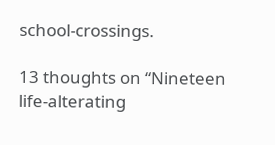school-crossings.

13 thoughts on “Nineteen life-alterating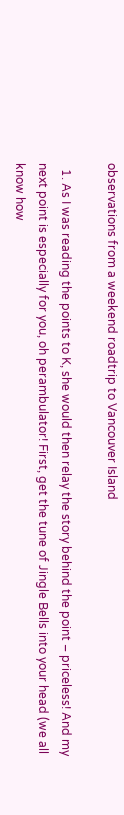observations from a weekend roadtrip to Vancouver Island

  1. As I was reading the points to K, she would then relay the story behind the point – priceless! And my next point is especially for you, oh perambulator! First, get the tune of Jingle Bells into your head (we all know how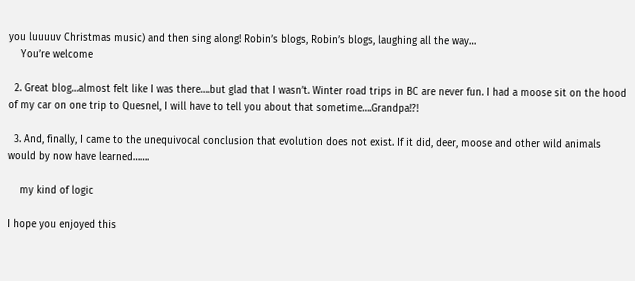you luuuuv Christmas music) and then sing along! Robin’s blogs, Robin’s blogs, laughing all the way…
    You’re welcome

  2. Great blog…almost felt like I was there….but glad that I wasn’t. Winter road trips in BC are never fun. I had a moose sit on the hood of my car on one trip to Quesnel, I will have to tell you about that sometime….Grandpa!?!

  3. And, finally, I came to the unequivocal conclusion that evolution does not exist. If it did, deer, moose and other wild animals would by now have learned…….

    my kind of logic

I hope you enjoyed this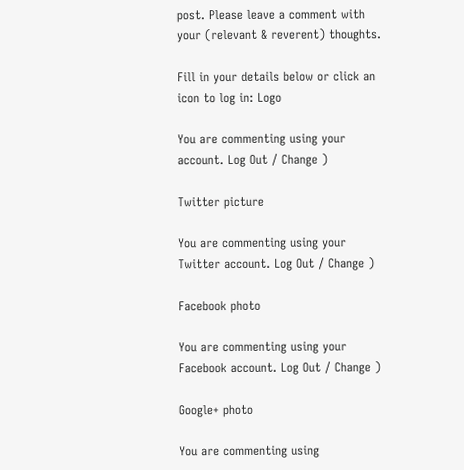post. Please leave a comment with your (relevant & reverent) thoughts.

Fill in your details below or click an icon to log in: Logo

You are commenting using your account. Log Out / Change )

Twitter picture

You are commenting using your Twitter account. Log Out / Change )

Facebook photo

You are commenting using your Facebook account. Log Out / Change )

Google+ photo

You are commenting using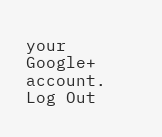your Google+ account. Log Out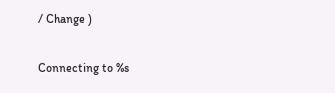/ Change )

Connecting to %s